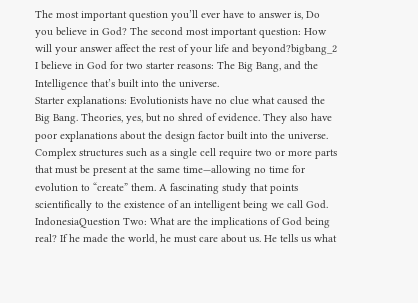The most important question you’ll ever have to answer is, Do you believe in God? The second most important question: How will your answer affect the rest of your life and beyond?bigbang_2
I believe in God for two starter reasons: The Big Bang, and the Intelligence that’s built into the universe.
Starter explanations: Evolutionists have no clue what caused the Big Bang. Theories, yes, but no shred of evidence. They also have poor explanations about the design factor built into the universe. Complex structures such as a single cell require two or more parts that must be present at the same time—allowing no time for evolution to “create” them. A fascinating study that points scientifically to the existence of an intelligent being we call God.
IndonesiaQuestion Two: What are the implications of God being real? If he made the world, he must care about us. He tells us what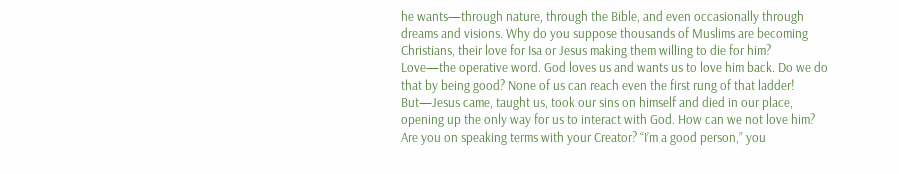he wants—through nature, through the Bible, and even occasionally through dreams and visions. Why do you suppose thousands of Muslims are becoming Christians, their love for Isa or Jesus making them willing to die for him?
Love—the operative word. God loves us and wants us to love him back. Do we do that by being good? None of us can reach even the first rung of that ladder! But—Jesus came, taught us, took our sins on himself and died in our place, opening up the only way for us to interact with God. How can we not love him?
Are you on speaking terms with your Creator? “I’m a good person,” you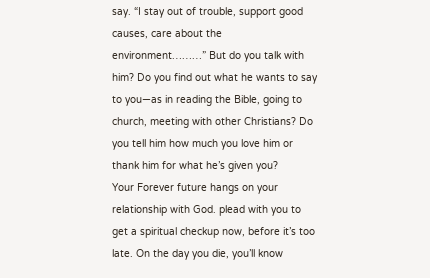say. “I stay out of trouble, support good causes, care about the environment………” But do you talk with him? Do you find out what he wants to say to you—as in reading the Bible, going to church, meeting with other Christians? Do you tell him how much you love him or thank him for what he’s given you?
Your Forever future hangs on your relationship with God. plead with you to get a spiritual checkup now, before it’s too late. On the day you die, you’ll know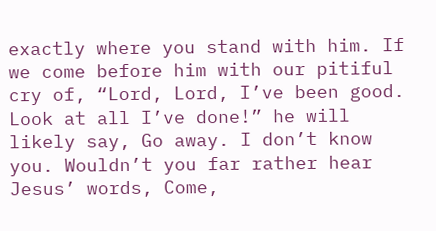exactly where you stand with him. If we come before him with our pitiful cry of, “Lord, Lord, I’ve been good. Look at all I’ve done!” he will likely say, Go away. I don’t know you. Wouldn’t you far rather hear Jesus’ words, Come,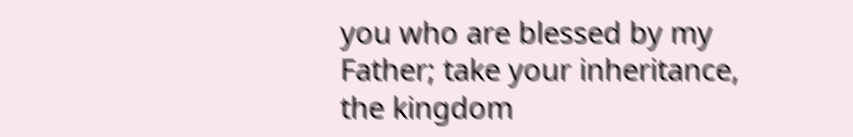you who are blessed by my Father; take your inheritance, the kingdom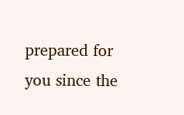prepared for you since the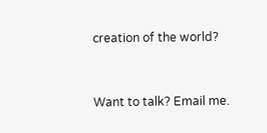creation of the world?


Want to talk? Email me.